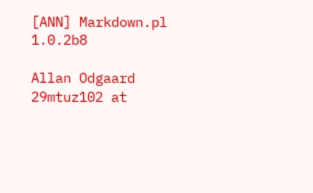[ANN] Markdown.pl 1.0.2b8

Allan Odgaard 29mtuz102 at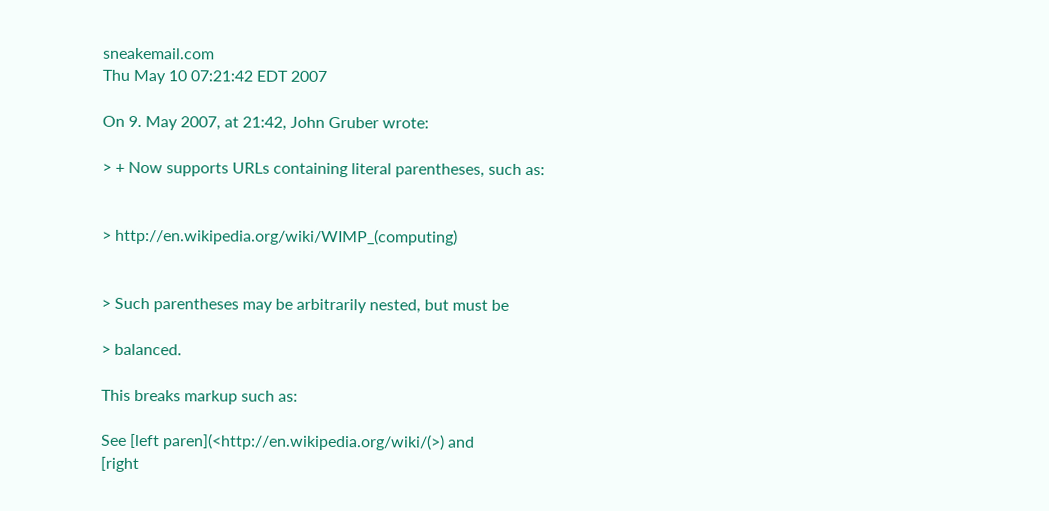sneakemail.com
Thu May 10 07:21:42 EDT 2007

On 9. May 2007, at 21:42, John Gruber wrote:

> + Now supports URLs containing literal parentheses, such as:


> http://en.wikipedia.org/wiki/WIMP_(computing)


> Such parentheses may be arbitrarily nested, but must be

> balanced.

This breaks markup such as:

See [left paren](<http://en.wikipedia.org/wiki/(>) and
[right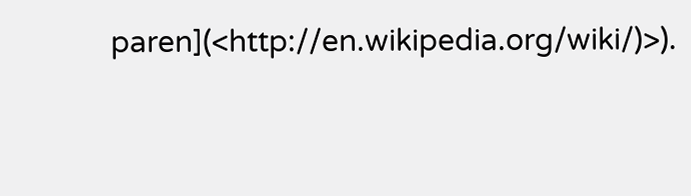paren](<http://en.wikipedia.org/wiki/)>).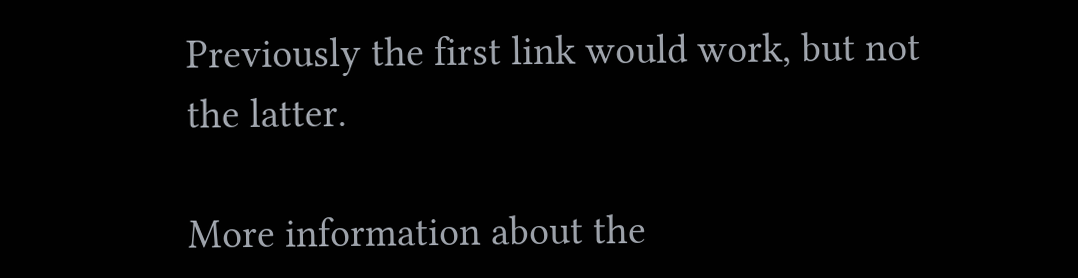Previously the first link would work, but not the latter.

More information about the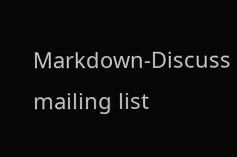Markdown-Discuss mailing list